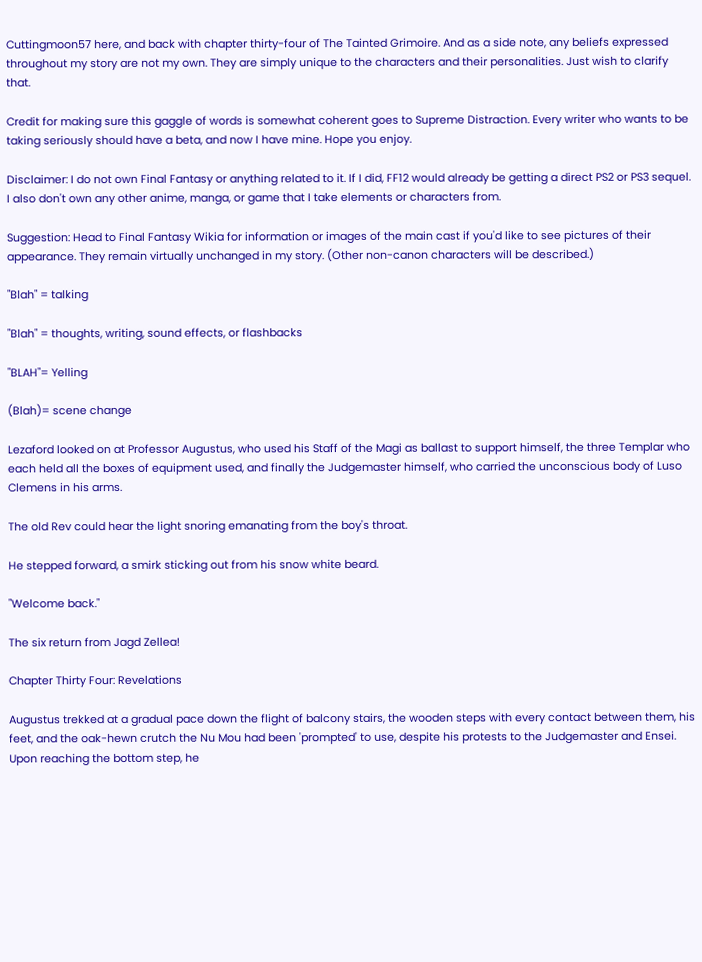Cuttingmoon57 here, and back with chapter thirty-four of The Tainted Grimoire. And as a side note, any beliefs expressed throughout my story are not my own. They are simply unique to the characters and their personalities. Just wish to clarify that.

Credit for making sure this gaggle of words is somewhat coherent goes to Supreme Distraction. Every writer who wants to be taking seriously should have a beta, and now I have mine. Hope you enjoy.

Disclaimer: I do not own Final Fantasy or anything related to it. If I did, FF12 would already be getting a direct PS2 or PS3 sequel. I also don't own any other anime, manga, or game that I take elements or characters from.

Suggestion: Head to Final Fantasy Wikia for information or images of the main cast if you'd like to see pictures of their appearance. They remain virtually unchanged in my story. (Other non-canon characters will be described.)

"Blah" = talking

"Blah" = thoughts, writing, sound effects, or flashbacks

"BLAH"= Yelling

(Blah)= scene change

Lezaford looked on at Professor Augustus, who used his Staff of the Magi as ballast to support himself, the three Templar who each held all the boxes of equipment used, and finally the Judgemaster himself, who carried the unconscious body of Luso Clemens in his arms.

The old Rev could hear the light snoring emanating from the boy's throat.

He stepped forward, a smirk sticking out from his snow white beard.

"Welcome back."

The six return from Jagd Zellea!

Chapter Thirty Four: Revelations

Augustus trekked at a gradual pace down the flight of balcony stairs, the wooden steps with every contact between them, his feet, and the oak-hewn crutch the Nu Mou had been 'prompted' to use, despite his protests to the Judgemaster and Ensei. Upon reaching the bottom step, he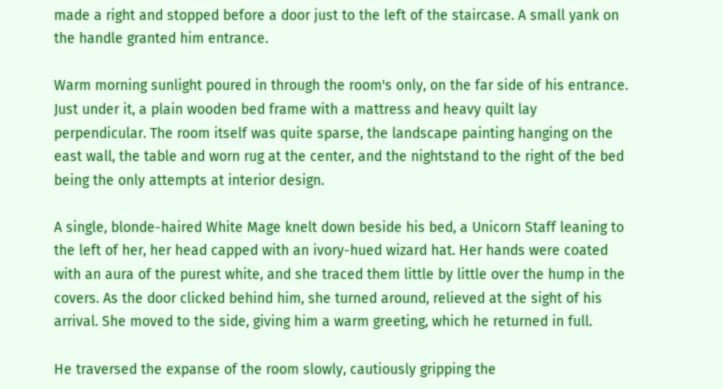made a right and stopped before a door just to the left of the staircase. A small yank on the handle granted him entrance.

Warm morning sunlight poured in through the room's only, on the far side of his entrance. Just under it, a plain wooden bed frame with a mattress and heavy quilt lay perpendicular. The room itself was quite sparse, the landscape painting hanging on the east wall, the table and worn rug at the center, and the nightstand to the right of the bed being the only attempts at interior design.

A single, blonde-haired White Mage knelt down beside his bed, a Unicorn Staff leaning to the left of her, her head capped with an ivory-hued wizard hat. Her hands were coated with an aura of the purest white, and she traced them little by little over the hump in the covers. As the door clicked behind him, she turned around, relieved at the sight of his arrival. She moved to the side, giving him a warm greeting, which he returned in full.

He traversed the expanse of the room slowly, cautiously gripping the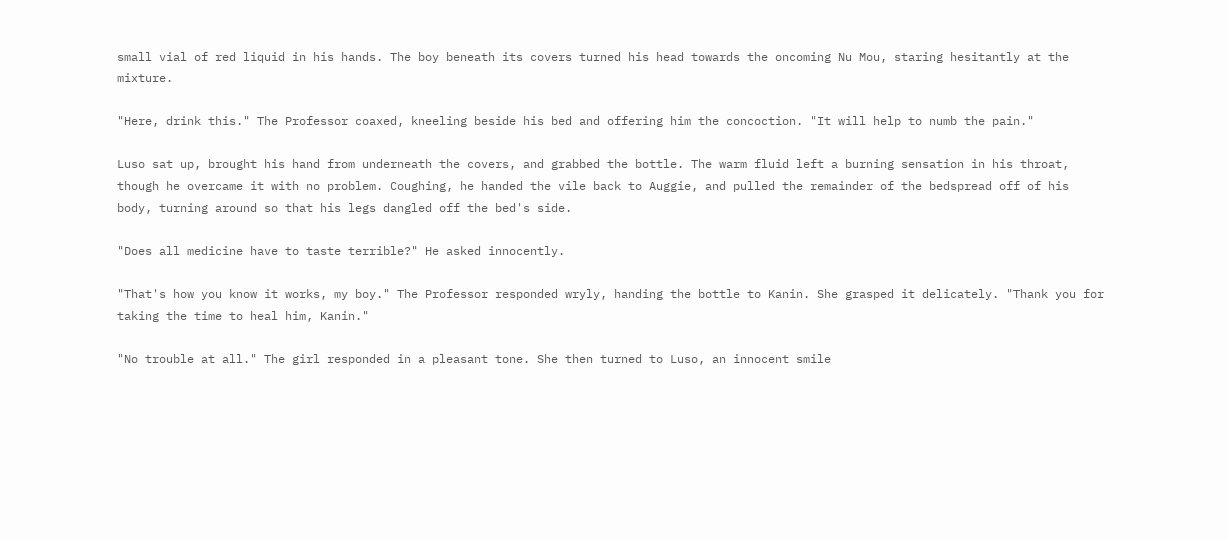small vial of red liquid in his hands. The boy beneath its covers turned his head towards the oncoming Nu Mou, staring hesitantly at the mixture.

"Here, drink this." The Professor coaxed, kneeling beside his bed and offering him the concoction. "It will help to numb the pain."

Luso sat up, brought his hand from underneath the covers, and grabbed the bottle. The warm fluid left a burning sensation in his throat, though he overcame it with no problem. Coughing, he handed the vile back to Auggie, and pulled the remainder of the bedspread off of his body, turning around so that his legs dangled off the bed's side.

"Does all medicine have to taste terrible?" He asked innocently.

"That's how you know it works, my boy." The Professor responded wryly, handing the bottle to Kanin. She grasped it delicately. "Thank you for taking the time to heal him, Kanin."

"No trouble at all." The girl responded in a pleasant tone. She then turned to Luso, an innocent smile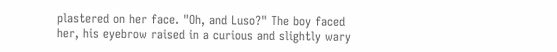plastered on her face. "Oh, and Luso?" The boy faced her, his eyebrow raised in a curious and slightly wary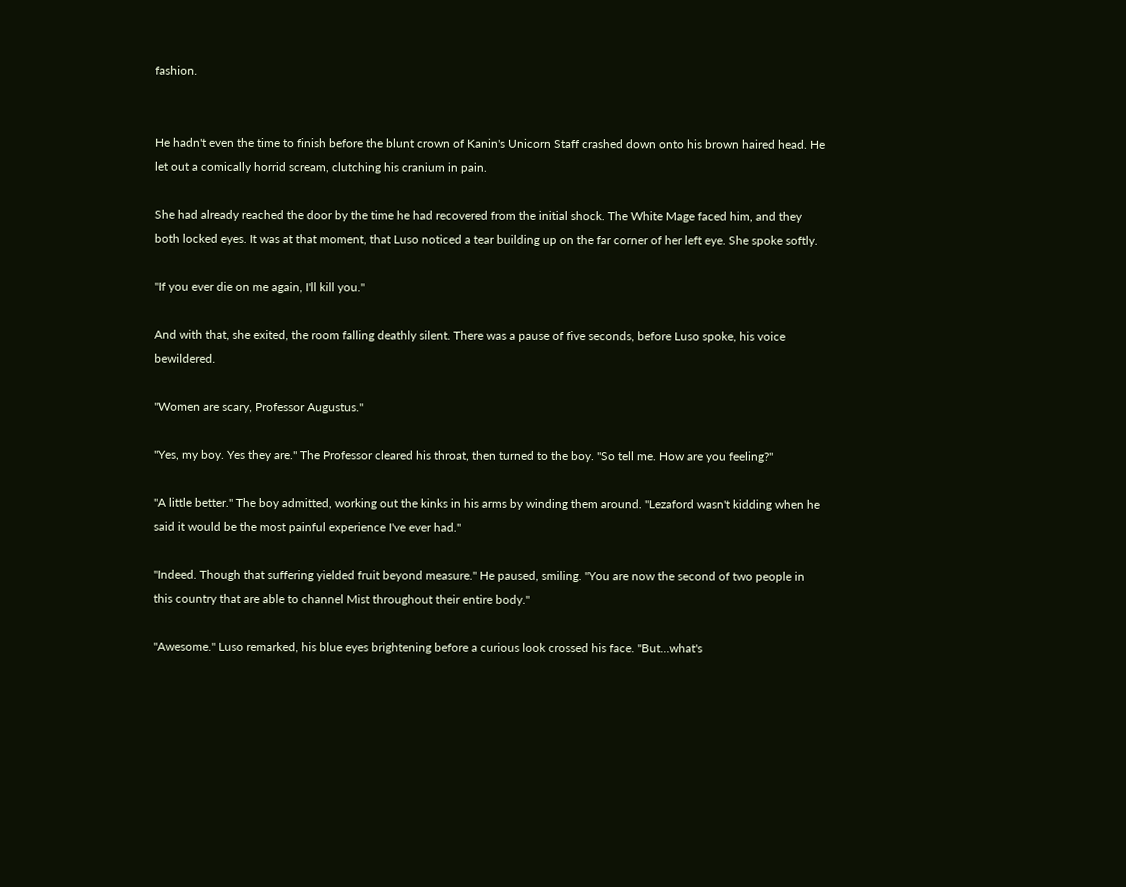fashion.


He hadn't even the time to finish before the blunt crown of Kanin's Unicorn Staff crashed down onto his brown haired head. He let out a comically horrid scream, clutching his cranium in pain.

She had already reached the door by the time he had recovered from the initial shock. The White Mage faced him, and they both locked eyes. It was at that moment, that Luso noticed a tear building up on the far corner of her left eye. She spoke softly.

"If you ever die on me again, I'll kill you."

And with that, she exited, the room falling deathly silent. There was a pause of five seconds, before Luso spoke, his voice bewildered.

"Women are scary, Professor Augustus."

"Yes, my boy. Yes they are." The Professor cleared his throat, then turned to the boy. "So tell me. How are you feeling?"

"A little better." The boy admitted, working out the kinks in his arms by winding them around. "Lezaford wasn't kidding when he said it would be the most painful experience I've ever had."

"Indeed. Though that suffering yielded fruit beyond measure." He paused, smiling. "You are now the second of two people in this country that are able to channel Mist throughout their entire body."

"Awesome." Luso remarked, his blue eyes brightening before a curious look crossed his face. "But…what's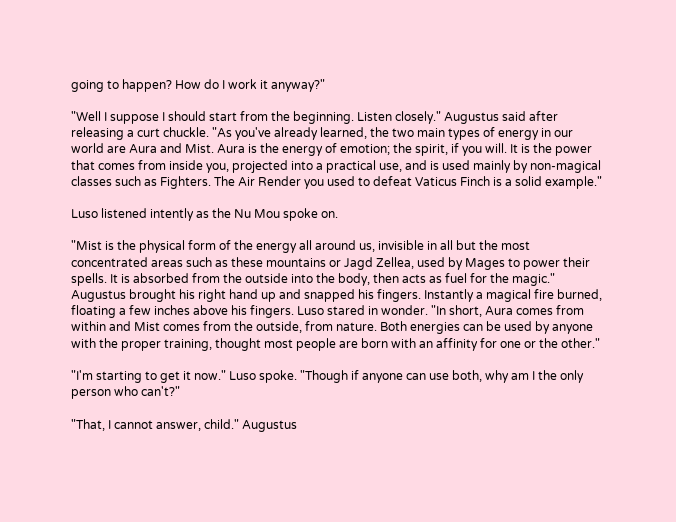going to happen? How do I work it anyway?"

"Well I suppose I should start from the beginning. Listen closely." Augustus said after releasing a curt chuckle. "As you've already learned, the two main types of energy in our world are Aura and Mist. Aura is the energy of emotion; the spirit, if you will. It is the power that comes from inside you, projected into a practical use, and is used mainly by non-magical classes such as Fighters. The Air Render you used to defeat Vaticus Finch is a solid example."

Luso listened intently as the Nu Mou spoke on.

"Mist is the physical form of the energy all around us, invisible in all but the most concentrated areas such as these mountains or Jagd Zellea, used by Mages to power their spells. It is absorbed from the outside into the body, then acts as fuel for the magic." Augustus brought his right hand up and snapped his fingers. Instantly a magical fire burned, floating a few inches above his fingers. Luso stared in wonder. "In short, Aura comes from within and Mist comes from the outside, from nature. Both energies can be used by anyone with the proper training, thought most people are born with an affinity for one or the other."

"I'm starting to get it now." Luso spoke. "Though if anyone can use both, why am I the only person who can't?"

"That, I cannot answer, child." Augustus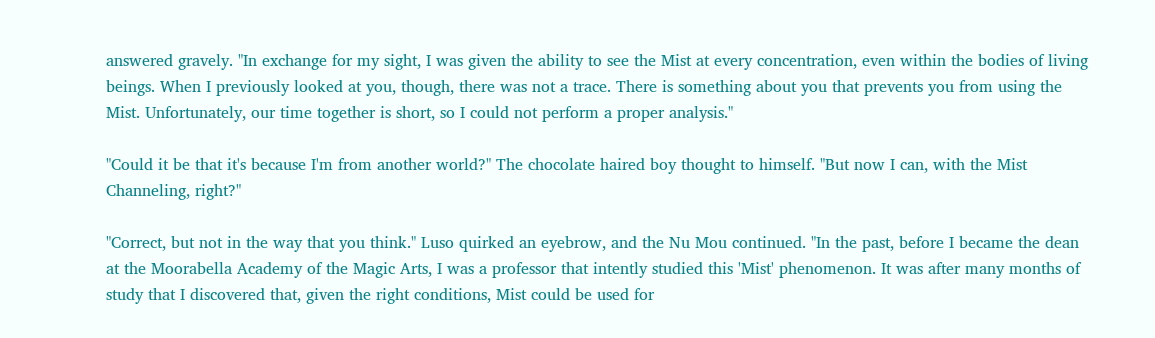answered gravely. "In exchange for my sight, I was given the ability to see the Mist at every concentration, even within the bodies of living beings. When I previously looked at you, though, there was not a trace. There is something about you that prevents you from using the Mist. Unfortunately, our time together is short, so I could not perform a proper analysis."

"Could it be that it's because I'm from another world?" The chocolate haired boy thought to himself. "But now I can, with the Mist Channeling, right?"

"Correct, but not in the way that you think." Luso quirked an eyebrow, and the Nu Mou continued. "In the past, before I became the dean at the Moorabella Academy of the Magic Arts, I was a professor that intently studied this 'Mist' phenomenon. It was after many months of study that I discovered that, given the right conditions, Mist could be used for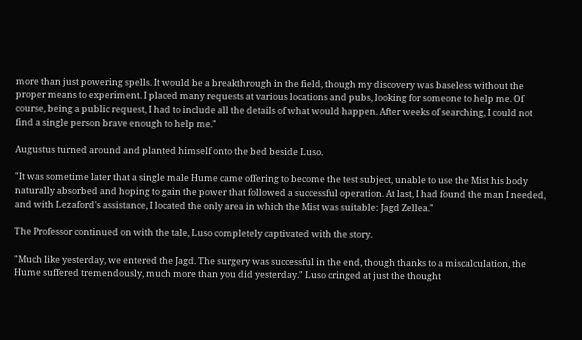more than just powering spells. It would be a breakthrough in the field, though my discovery was baseless without the proper means to experiment. I placed many requests at various locations and pubs, looking for someone to help me. Of course, being a public request, I had to include all the details of what would happen. After weeks of searching, I could not find a single person brave enough to help me."

Augustus turned around and planted himself onto the bed beside Luso.

"It was sometime later that a single male Hume came offering to become the test subject, unable to use the Mist his body naturally absorbed and hoping to gain the power that followed a successful operation. At last, I had found the man I needed, and with Lezaford's assistance, I located the only area in which the Mist was suitable: Jagd Zellea."

The Professor continued on with the tale, Luso completely captivated with the story.

"Much like yesterday, we entered the Jagd. The surgery was successful in the end, though thanks to a miscalculation, the Hume suffered tremendously, much more than you did yesterday." Luso cringed at just the thought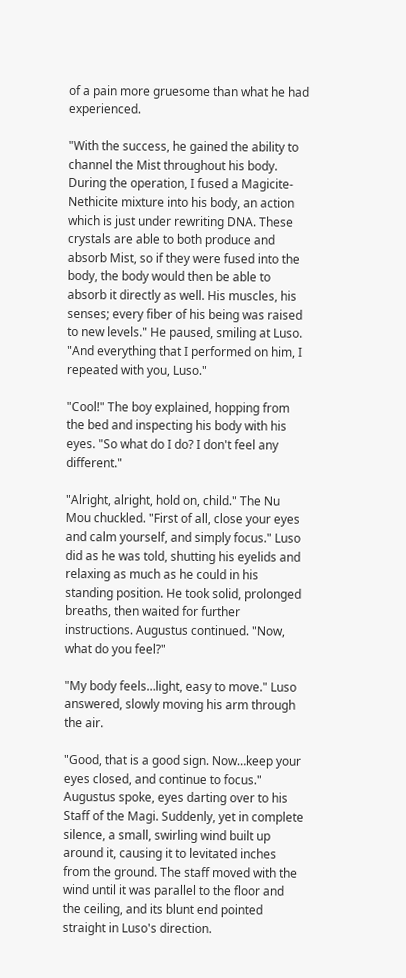of a pain more gruesome than what he had experienced.

"With the success, he gained the ability to channel the Mist throughout his body. During the operation, I fused a Magicite-Nethicite mixture into his body, an action which is just under rewriting DNA. These crystals are able to both produce and absorb Mist, so if they were fused into the body, the body would then be able to absorb it directly as well. His muscles, his senses; every fiber of his being was raised to new levels." He paused, smiling at Luso. "And everything that I performed on him, I repeated with you, Luso."

"Cool!" The boy explained, hopping from the bed and inspecting his body with his eyes. "So what do I do? I don't feel any different."

"Alright, alright, hold on, child." The Nu Mou chuckled. "First of all, close your eyes and calm yourself, and simply focus." Luso did as he was told, shutting his eyelids and relaxing as much as he could in his standing position. He took solid, prolonged breaths, then waited for further instructions. Augustus continued. "Now, what do you feel?"

"My body feels…light, easy to move." Luso answered, slowly moving his arm through the air.

"Good, that is a good sign. Now…keep your eyes closed, and continue to focus." Augustus spoke, eyes darting over to his Staff of the Magi. Suddenly, yet in complete silence, a small, swirling wind built up around it, causing it to levitated inches from the ground. The staff moved with the wind until it was parallel to the floor and the ceiling, and its blunt end pointed straight in Luso's direction.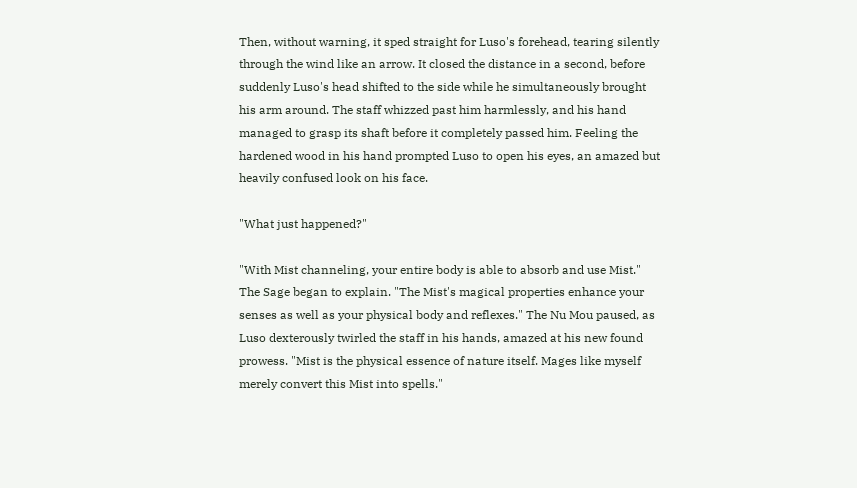Then, without warning, it sped straight for Luso's forehead, tearing silently through the wind like an arrow. It closed the distance in a second, before suddenly Luso's head shifted to the side while he simultaneously brought his arm around. The staff whizzed past him harmlessly, and his hand managed to grasp its shaft before it completely passed him. Feeling the hardened wood in his hand prompted Luso to open his eyes, an amazed but heavily confused look on his face.

"What just happened?"

"With Mist channeling, your entire body is able to absorb and use Mist." The Sage began to explain. "The Mist's magical properties enhance your senses as well as your physical body and reflexes." The Nu Mou paused, as Luso dexterously twirled the staff in his hands, amazed at his new found prowess. "Mist is the physical essence of nature itself. Mages like myself merely convert this Mist into spells."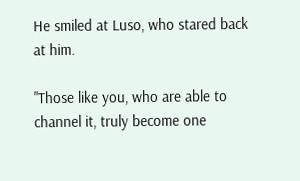He smiled at Luso, who stared back at him.

"Those like you, who are able to channel it, truly become one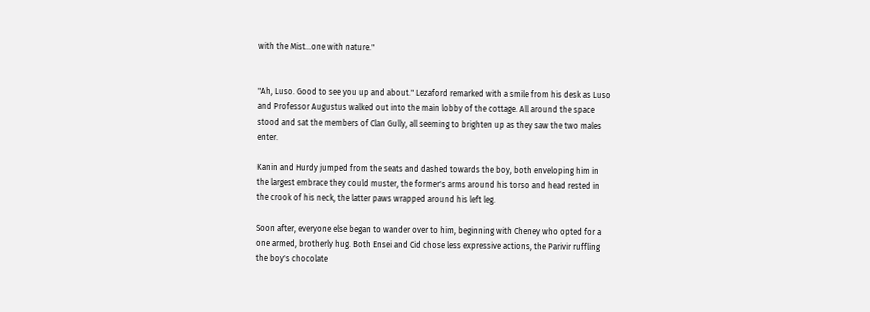with the Mist…one with nature."


"Ah, Luso. Good to see you up and about." Lezaford remarked with a smile from his desk as Luso and Professor Augustus walked out into the main lobby of the cottage. All around the space stood and sat the members of Clan Gully, all seeming to brighten up as they saw the two males enter.

Kanin and Hurdy jumped from the seats and dashed towards the boy, both enveloping him in the largest embrace they could muster, the former's arms around his torso and head rested in the crook of his neck, the latter paws wrapped around his left leg.

Soon after, everyone else began to wander over to him, beginning with Cheney who opted for a one armed, brotherly hug. Both Ensei and Cid chose less expressive actions, the Parivir ruffling the boy's chocolate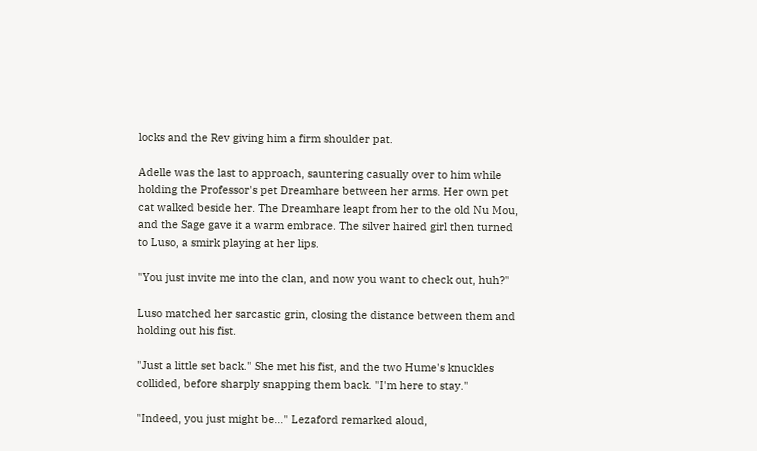locks and the Rev giving him a firm shoulder pat.

Adelle was the last to approach, sauntering casually over to him while holding the Professor's pet Dreamhare between her arms. Her own pet cat walked beside her. The Dreamhare leapt from her to the old Nu Mou, and the Sage gave it a warm embrace. The silver haired girl then turned to Luso, a smirk playing at her lips.

"You just invite me into the clan, and now you want to check out, huh?"

Luso matched her sarcastic grin, closing the distance between them and holding out his fist.

"Just a little set back." She met his fist, and the two Hume's knuckles collided, before sharply snapping them back. "I'm here to stay."

"Indeed, you just might be…" Lezaford remarked aloud,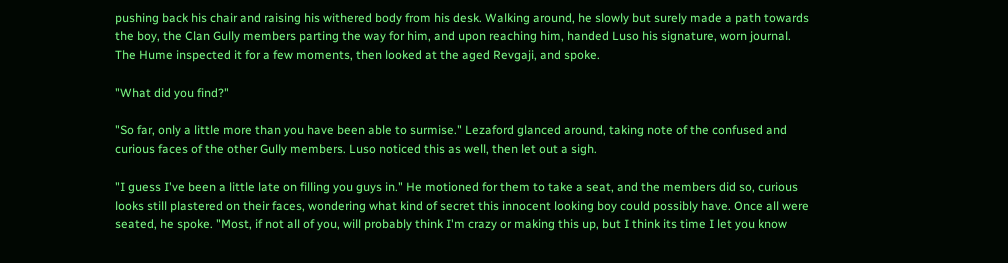pushing back his chair and raising his withered body from his desk. Walking around, he slowly but surely made a path towards the boy, the Clan Gully members parting the way for him, and upon reaching him, handed Luso his signature, worn journal. The Hume inspected it for a few moments, then looked at the aged Revgaji, and spoke.

"What did you find?"

"So far, only a little more than you have been able to surmise." Lezaford glanced around, taking note of the confused and curious faces of the other Gully members. Luso noticed this as well, then let out a sigh.

"I guess I've been a little late on filling you guys in." He motioned for them to take a seat, and the members did so, curious looks still plastered on their faces, wondering what kind of secret this innocent looking boy could possibly have. Once all were seated, he spoke. "Most, if not all of you, will probably think I'm crazy or making this up, but I think its time I let you know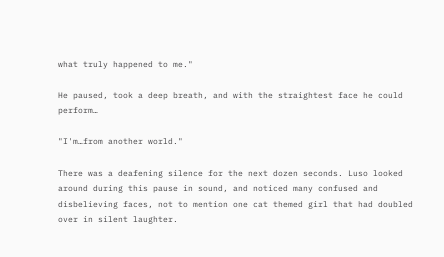what truly happened to me."

He paused, took a deep breath, and with the straightest face he could perform…

"I'm…from another world."

There was a deafening silence for the next dozen seconds. Luso looked around during this pause in sound, and noticed many confused and disbelieving faces, not to mention one cat themed girl that had doubled over in silent laughter.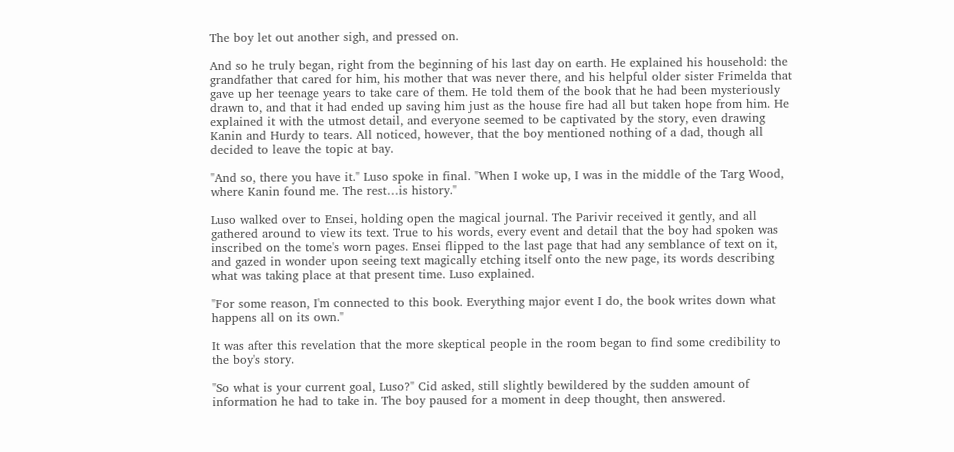The boy let out another sigh, and pressed on.

And so he truly began, right from the beginning of his last day on earth. He explained his household: the grandfather that cared for him, his mother that was never there, and his helpful older sister Frimelda that gave up her teenage years to take care of them. He told them of the book that he had been mysteriously drawn to, and that it had ended up saving him just as the house fire had all but taken hope from him. He explained it with the utmost detail, and everyone seemed to be captivated by the story, even drawing Kanin and Hurdy to tears. All noticed, however, that the boy mentioned nothing of a dad, though all decided to leave the topic at bay.

"And so, there you have it." Luso spoke in final. "When I woke up, I was in the middle of the Targ Wood, where Kanin found me. The rest…is history."

Luso walked over to Ensei, holding open the magical journal. The Parivir received it gently, and all gathered around to view its text. True to his words, every event and detail that the boy had spoken was inscribed on the tome's worn pages. Ensei flipped to the last page that had any semblance of text on it, and gazed in wonder upon seeing text magically etching itself onto the new page, its words describing what was taking place at that present time. Luso explained.

"For some reason, I'm connected to this book. Everything major event I do, the book writes down what happens all on its own."

It was after this revelation that the more skeptical people in the room began to find some credibility to the boy's story.

"So what is your current goal, Luso?" Cid asked, still slightly bewildered by the sudden amount of information he had to take in. The boy paused for a moment in deep thought, then answered.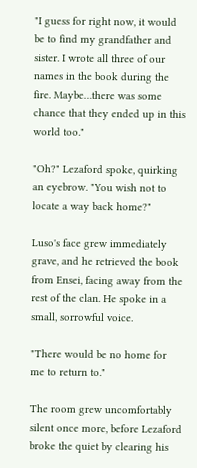"I guess for right now, it would be to find my grandfather and sister. I wrote all three of our names in the book during the fire. Maybe…there was some chance that they ended up in this world too."

"Oh?" Lezaford spoke, quirking an eyebrow. "You wish not to locate a way back home?"

Luso's face grew immediately grave, and he retrieved the book from Ensei, facing away from the rest of the clan. He spoke in a small, sorrowful voice.

"There would be no home for me to return to."

The room grew uncomfortably silent once more, before Lezaford broke the quiet by clearing his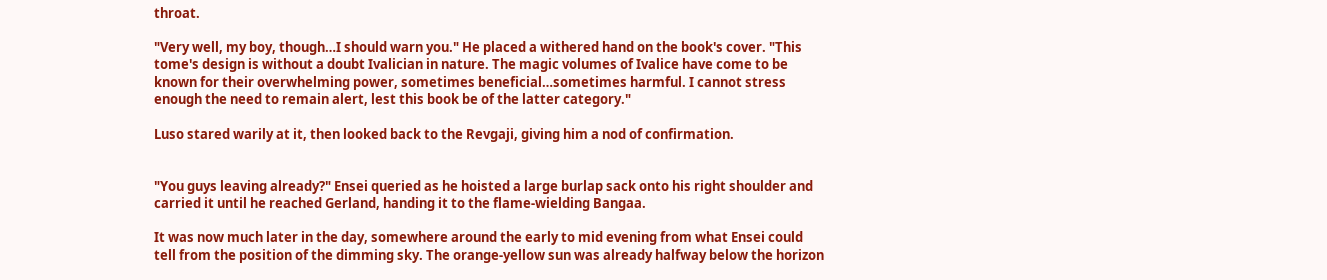throat.

"Very well, my boy, though…I should warn you." He placed a withered hand on the book's cover. "This tome's design is without a doubt Ivalician in nature. The magic volumes of Ivalice have come to be known for their overwhelming power, sometimes beneficial…sometimes harmful. I cannot stress enough the need to remain alert, lest this book be of the latter category."

Luso stared warily at it, then looked back to the Revgaji, giving him a nod of confirmation.


"You guys leaving already?" Ensei queried as he hoisted a large burlap sack onto his right shoulder and carried it until he reached Gerland, handing it to the flame-wielding Bangaa.

It was now much later in the day, somewhere around the early to mid evening from what Ensei could tell from the position of the dimming sky. The orange-yellow sun was already halfway below the horizon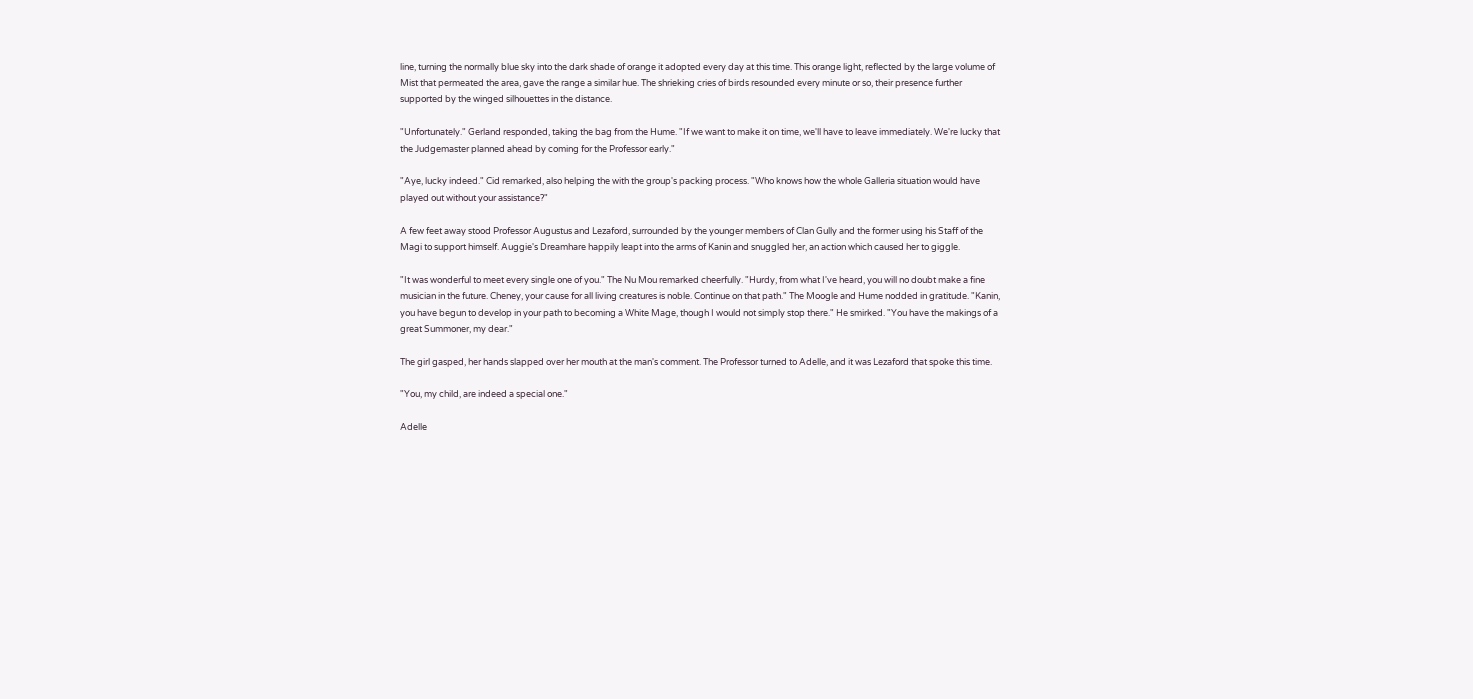line, turning the normally blue sky into the dark shade of orange it adopted every day at this time. This orange light, reflected by the large volume of Mist that permeated the area, gave the range a similar hue. The shrieking cries of birds resounded every minute or so, their presence further supported by the winged silhouettes in the distance.

"Unfortunately." Gerland responded, taking the bag from the Hume. "If we want to make it on time, we'll have to leave immediately. We're lucky that the Judgemaster planned ahead by coming for the Professor early."

"Aye, lucky indeed." Cid remarked, also helping the with the group's packing process. "Who knows how the whole Galleria situation would have played out without your assistance?"

A few feet away stood Professor Augustus and Lezaford, surrounded by the younger members of Clan Gully and the former using his Staff of the Magi to support himself. Auggie's Dreamhare happily leapt into the arms of Kanin and snuggled her, an action which caused her to giggle.

"It was wonderful to meet every single one of you." The Nu Mou remarked cheerfully. "Hurdy, from what I've heard, you will no doubt make a fine musician in the future. Cheney, your cause for all living creatures is noble. Continue on that path." The Moogle and Hume nodded in gratitude. "Kanin, you have begun to develop in your path to becoming a White Mage, though I would not simply stop there." He smirked. "You have the makings of a great Summoner, my dear."

The girl gasped, her hands slapped over her mouth at the man's comment. The Professor turned to Adelle, and it was Lezaford that spoke this time.

"You, my child, are indeed a special one."

Adelle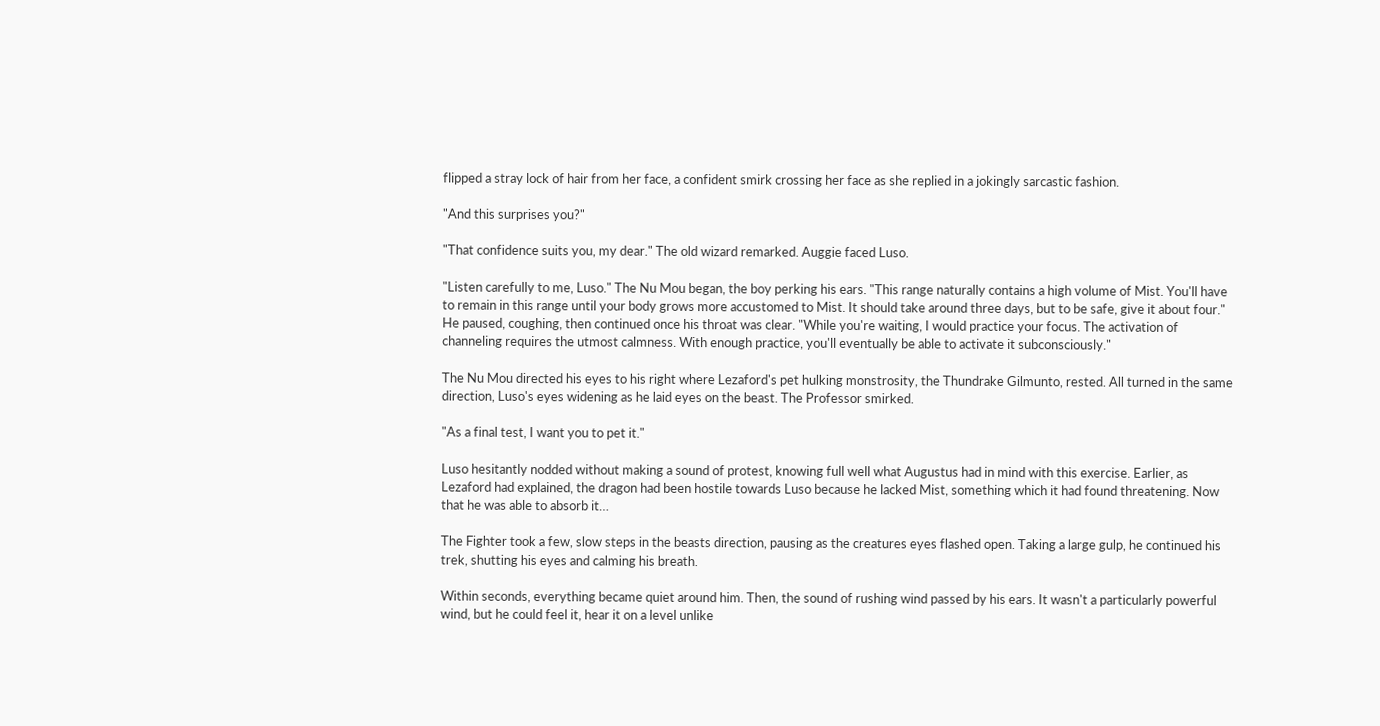flipped a stray lock of hair from her face, a confident smirk crossing her face as she replied in a jokingly sarcastic fashion.

"And this surprises you?"

"That confidence suits you, my dear." The old wizard remarked. Auggie faced Luso.

"Listen carefully to me, Luso." The Nu Mou began, the boy perking his ears. "This range naturally contains a high volume of Mist. You'll have to remain in this range until your body grows more accustomed to Mist. It should take around three days, but to be safe, give it about four." He paused, coughing, then continued once his throat was clear. "While you're waiting, I would practice your focus. The activation of channeling requires the utmost calmness. With enough practice, you'll eventually be able to activate it subconsciously."

The Nu Mou directed his eyes to his right where Lezaford's pet hulking monstrosity, the Thundrake Gilmunto, rested. All turned in the same direction, Luso's eyes widening as he laid eyes on the beast. The Professor smirked.

"As a final test, I want you to pet it."

Luso hesitantly nodded without making a sound of protest, knowing full well what Augustus had in mind with this exercise. Earlier, as Lezaford had explained, the dragon had been hostile towards Luso because he lacked Mist, something which it had found threatening. Now that he was able to absorb it…

The Fighter took a few, slow steps in the beasts direction, pausing as the creatures eyes flashed open. Taking a large gulp, he continued his trek, shutting his eyes and calming his breath.

Within seconds, everything became quiet around him. Then, the sound of rushing wind passed by his ears. It wasn't a particularly powerful wind, but he could feel it, hear it on a level unlike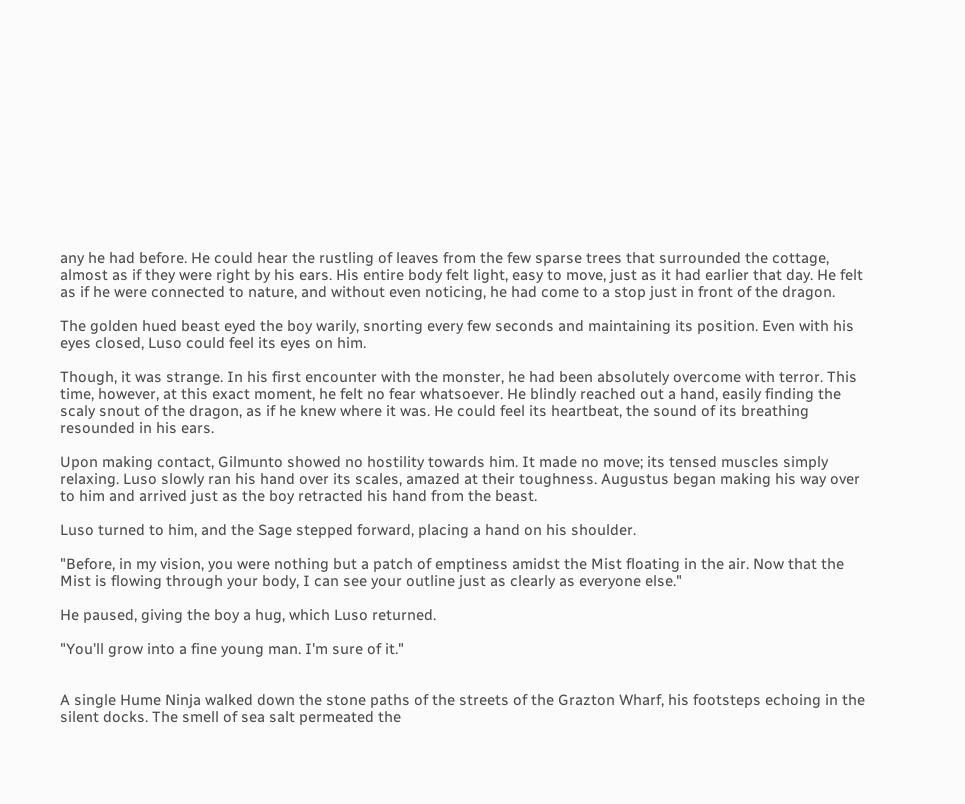any he had before. He could hear the rustling of leaves from the few sparse trees that surrounded the cottage, almost as if they were right by his ears. His entire body felt light, easy to move, just as it had earlier that day. He felt as if he were connected to nature, and without even noticing, he had come to a stop just in front of the dragon.

The golden hued beast eyed the boy warily, snorting every few seconds and maintaining its position. Even with his eyes closed, Luso could feel its eyes on him.

Though, it was strange. In his first encounter with the monster, he had been absolutely overcome with terror. This time, however, at this exact moment, he felt no fear whatsoever. He blindly reached out a hand, easily finding the scaly snout of the dragon, as if he knew where it was. He could feel its heartbeat, the sound of its breathing resounded in his ears.

Upon making contact, Gilmunto showed no hostility towards him. It made no move; its tensed muscles simply relaxing. Luso slowly ran his hand over its scales, amazed at their toughness. Augustus began making his way over to him and arrived just as the boy retracted his hand from the beast.

Luso turned to him, and the Sage stepped forward, placing a hand on his shoulder.

"Before, in my vision, you were nothing but a patch of emptiness amidst the Mist floating in the air. Now that the Mist is flowing through your body, I can see your outline just as clearly as everyone else."

He paused, giving the boy a hug, which Luso returned.

"You'll grow into a fine young man. I'm sure of it."


A single Hume Ninja walked down the stone paths of the streets of the Grazton Wharf, his footsteps echoing in the silent docks. The smell of sea salt permeated the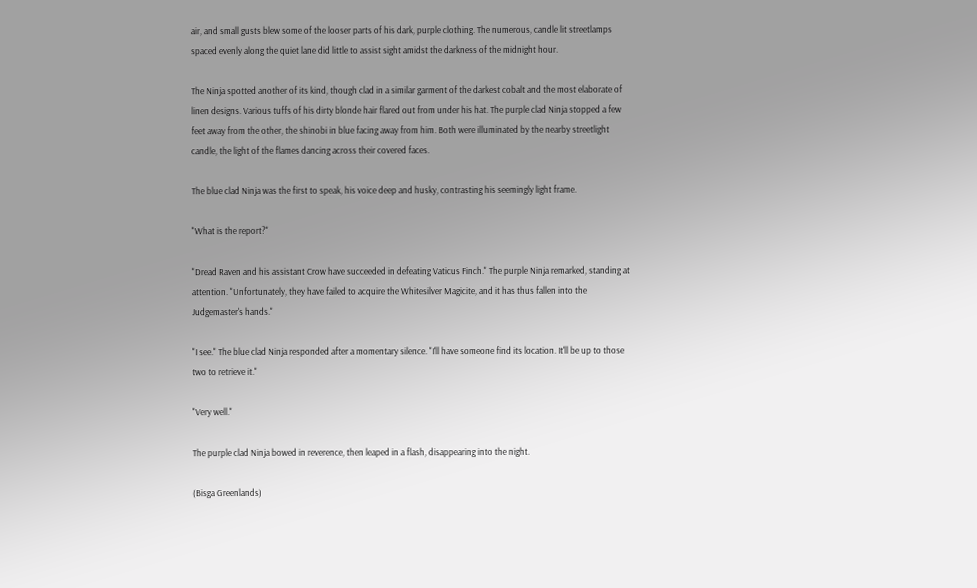air, and small gusts blew some of the looser parts of his dark, purple clothing. The numerous, candle lit streetlamps spaced evenly along the quiet lane did little to assist sight amidst the darkness of the midnight hour.

The Ninja spotted another of its kind, though clad in a similar garment of the darkest cobalt and the most elaborate of linen designs. Various tuffs of his dirty blonde hair flared out from under his hat. The purple clad Ninja stopped a few feet away from the other, the shinobi in blue facing away from him. Both were illuminated by the nearby streetlight candle, the light of the flames dancing across their covered faces.

The blue clad Ninja was the first to speak, his voice deep and husky, contrasting his seemingly light frame.

"What is the report?"

"Dread Raven and his assistant Crow have succeeded in defeating Vaticus Finch." The purple Ninja remarked, standing at attention. "Unfortunately, they have failed to acquire the Whitesilver Magicite, and it has thus fallen into the Judgemaster's hands."

"I see." The blue clad Ninja responded after a momentary silence. "I'll have someone find its location. It'll be up to those two to retrieve it."

"Very well."

The purple clad Ninja bowed in reverence, then leaped in a flash, disappearing into the night.

(Bisga Greenlands)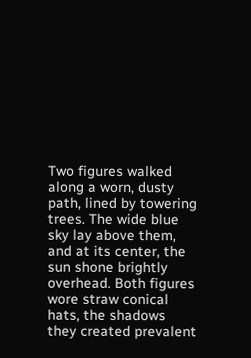Two figures walked along a worn, dusty path, lined by towering trees. The wide blue sky lay above them, and at its center, the sun shone brightly overhead. Both figures wore straw conical hats, the shadows they created prevalent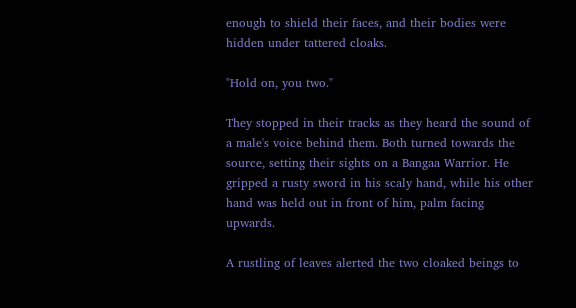enough to shield their faces, and their bodies were hidden under tattered cloaks.

"Hold on, you two."

They stopped in their tracks as they heard the sound of a male's voice behind them. Both turned towards the source, setting their sights on a Bangaa Warrior. He gripped a rusty sword in his scaly hand, while his other hand was held out in front of him, palm facing upwards.

A rustling of leaves alerted the two cloaked beings to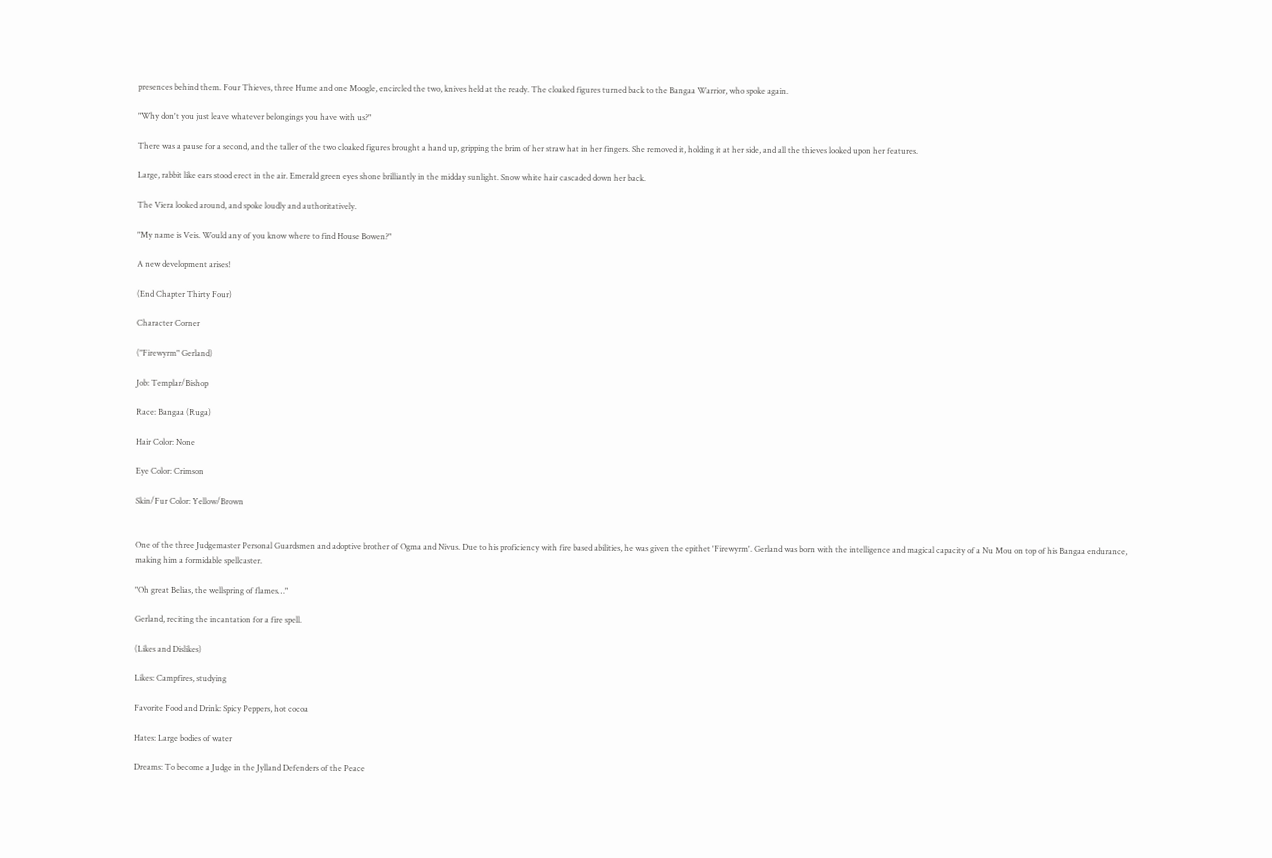presences behind them. Four Thieves, three Hume and one Moogle, encircled the two, knives held at the ready. The cloaked figures turned back to the Bangaa Warrior, who spoke again.

"Why don't you just leave whatever belongings you have with us?"

There was a pause for a second, and the taller of the two cloaked figures brought a hand up, gripping the brim of her straw hat in her fingers. She removed it, holding it at her side, and all the thieves looked upon her features.

Large, rabbit like ears stood erect in the air. Emerald green eyes shone brilliantly in the midday sunlight. Snow white hair cascaded down her back.

The Viera looked around, and spoke loudly and authoritatively.

"My name is Veis. Would any of you know where to find House Bowen?"

A new development arises!

(End Chapter Thirty Four)

Character Corner

("Firewyrm" Gerland)

Job: Templar/Bishop

Race: Bangaa (Ruga)

Hair Color: None

Eye Color: Crimson

Skin/Fur Color: Yellow/Brown


One of the three Judgemaster Personal Guardsmen and adoptive brother of Ogma and Nivus. Due to his proficiency with fire based abilities, he was given the epithet 'Firewyrm'. Gerland was born with the intelligence and magical capacity of a Nu Mou on top of his Bangaa endurance, making him a formidable spellcaster.

"Oh great Belias, the wellspring of flames…"

Gerland, reciting the incantation for a fire spell.

(Likes and Dislikes)

Likes: Campfires, studying

Favorite Food and Drink: Spicy Peppers, hot cocoa

Hates: Large bodies of water

Dreams: To become a Judge in the Jylland Defenders of the Peace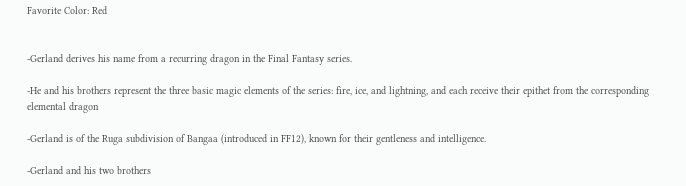Favorite Color: Red


-Gerland derives his name from a recurring dragon in the Final Fantasy series.

-He and his brothers represent the three basic magic elements of the series: fire, ice, and lightning, and each receive their epithet from the corresponding elemental dragon

-Gerland is of the Ruga subdivision of Bangaa (introduced in FF12), known for their gentleness and intelligence.

-Gerland and his two brothers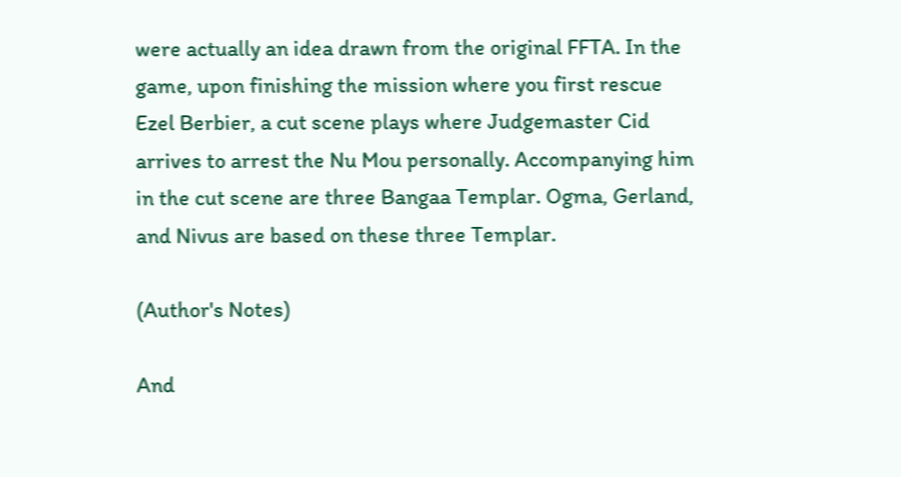were actually an idea drawn from the original FFTA. In the game, upon finishing the mission where you first rescue Ezel Berbier, a cut scene plays where Judgemaster Cid arrives to arrest the Nu Mou personally. Accompanying him in the cut scene are three Bangaa Templar. Ogma, Gerland, and Nivus are based on these three Templar.

(Author's Notes)

And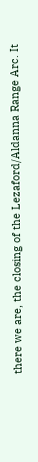there we are, the closing of the Lezaford/Aldanna Range Arc. It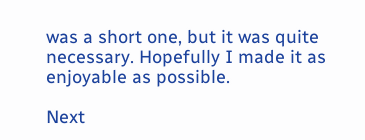was a short one, but it was quite necessary. Hopefully I made it as enjoyable as possible.

Next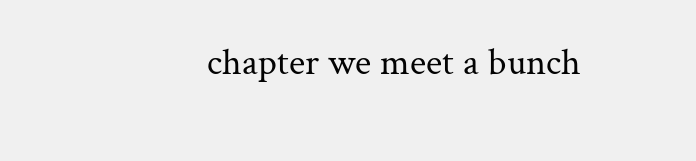chapter we meet a bunch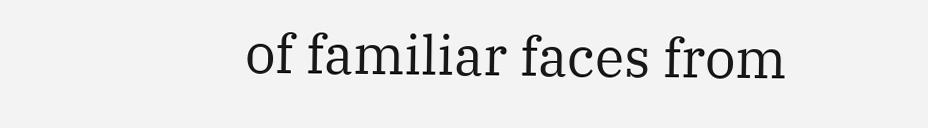of familiar faces from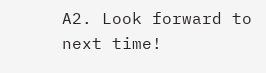A2. Look forward to next time!